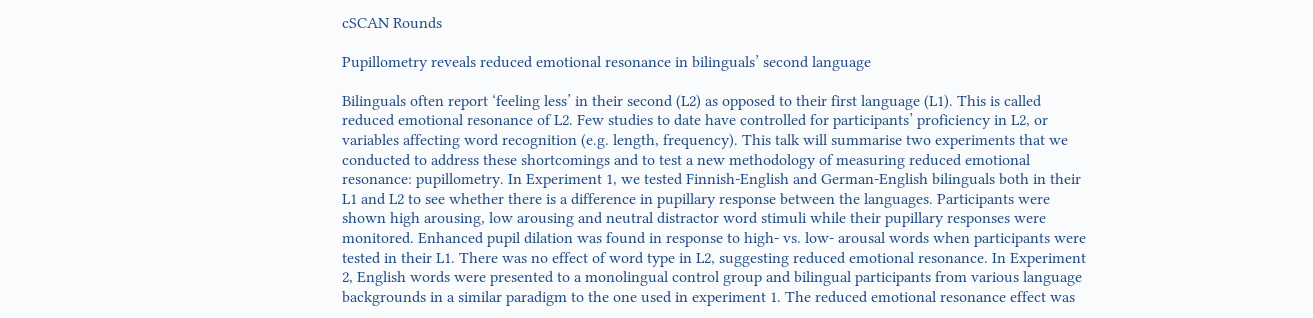cSCAN Rounds

Pupillometry reveals reduced emotional resonance in bilinguals’ second language

Bilinguals often report ‘feeling less’ in their second (L2) as opposed to their first language (L1). This is called reduced emotional resonance of L2. Few studies to date have controlled for participants’ proficiency in L2, or variables affecting word recognition (e.g. length, frequency). This talk will summarise two experiments that we conducted to address these shortcomings and to test a new methodology of measuring reduced emotional resonance: pupillometry. In Experiment 1, we tested Finnish-English and German-English bilinguals both in their L1 and L2 to see whether there is a difference in pupillary response between the languages. Participants were shown high arousing, low arousing and neutral distractor word stimuli while their pupillary responses were monitored. Enhanced pupil dilation was found in response to high- vs. low- arousal words when participants were tested in their L1. There was no effect of word type in L2, suggesting reduced emotional resonance. In Experiment 2, English words were presented to a monolingual control group and bilingual participants from various language backgrounds in a similar paradigm to the one used in experiment 1. The reduced emotional resonance effect was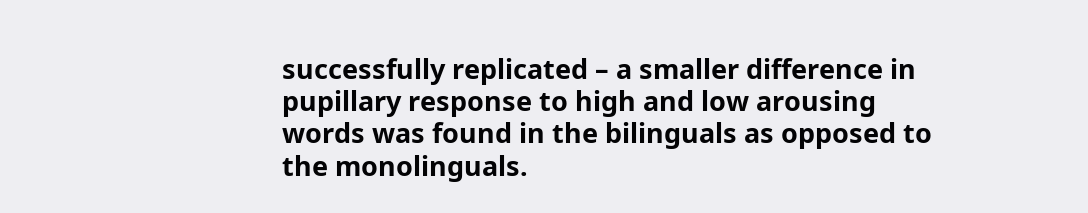successfully replicated – a smaller difference in pupillary response to high and low arousing words was found in the bilinguals as opposed to the monolinguals.